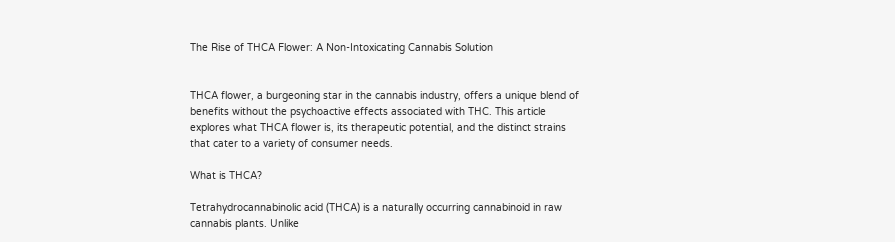The Rise of THCA Flower: A Non-Intoxicating Cannabis Solution


THCA flower, a burgeoning star in the cannabis industry, offers a unique blend of benefits without the psychoactive effects associated with THC. This article explores what THCA flower is, its therapeutic potential, and the distinct strains that cater to a variety of consumer needs.

What is THCA?

Tetrahydrocannabinolic acid (THCA) is a naturally occurring cannabinoid in raw cannabis plants. Unlike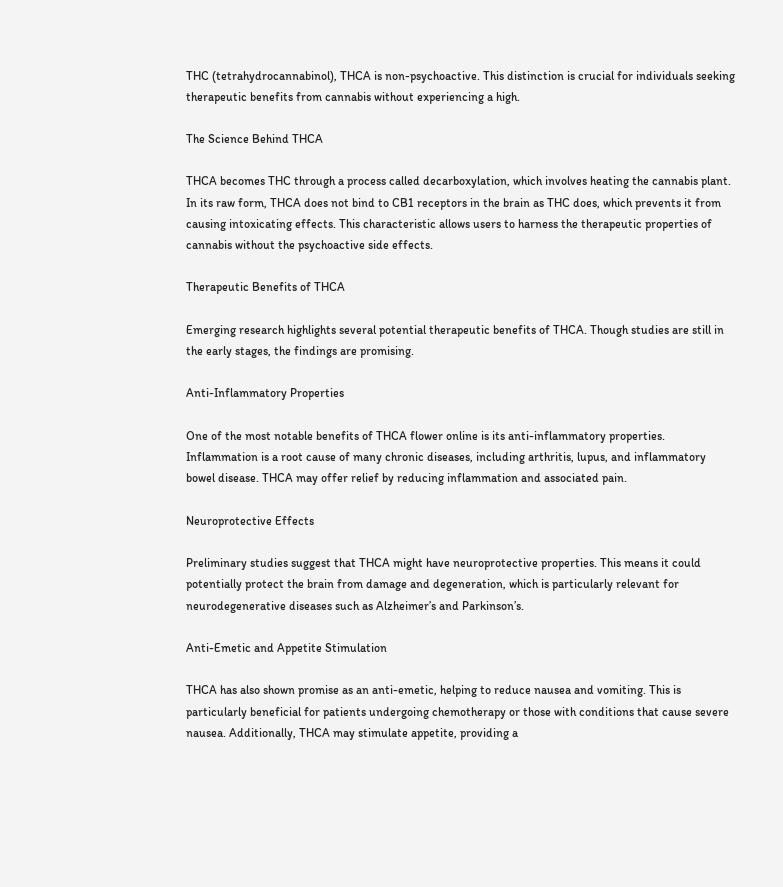THC (tetrahydrocannabinol), THCA is non-psychoactive. This distinction is crucial for individuals seeking therapeutic benefits from cannabis without experiencing a high.

The Science Behind THCA

THCA becomes THC through a process called decarboxylation, which involves heating the cannabis plant. In its raw form, THCA does not bind to CB1 receptors in the brain as THC does, which prevents it from causing intoxicating effects. This characteristic allows users to harness the therapeutic properties of cannabis without the psychoactive side effects.

Therapeutic Benefits of THCA

Emerging research highlights several potential therapeutic benefits of THCA. Though studies are still in the early stages, the findings are promising.

Anti-Inflammatory Properties

One of the most notable benefits of THCA flower online is its anti-inflammatory properties. Inflammation is a root cause of many chronic diseases, including arthritis, lupus, and inflammatory bowel disease. THCA may offer relief by reducing inflammation and associated pain.

Neuroprotective Effects

Preliminary studies suggest that THCA might have neuroprotective properties. This means it could potentially protect the brain from damage and degeneration, which is particularly relevant for neurodegenerative diseases such as Alzheimer’s and Parkinson’s.

Anti-Emetic and Appetite Stimulation

THCA has also shown promise as an anti-emetic, helping to reduce nausea and vomiting. This is particularly beneficial for patients undergoing chemotherapy or those with conditions that cause severe nausea. Additionally, THCA may stimulate appetite, providing a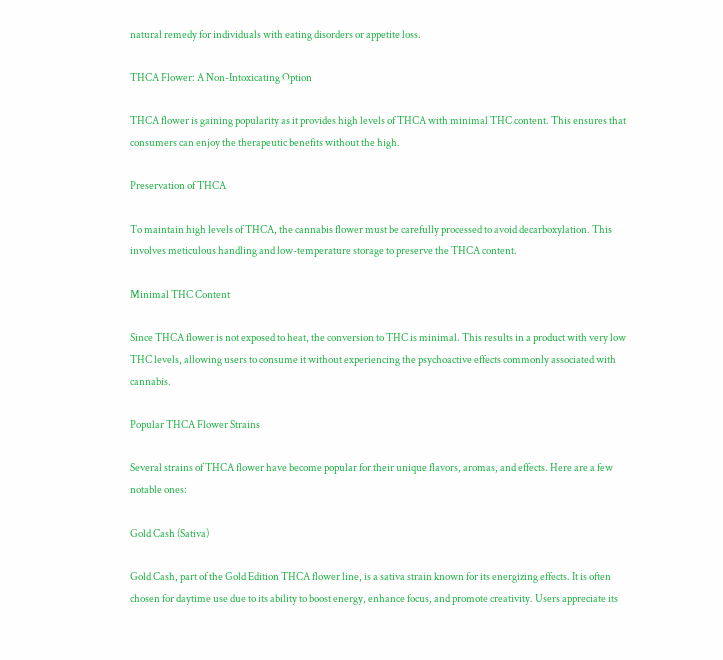natural remedy for individuals with eating disorders or appetite loss.

THCA Flower: A Non-Intoxicating Option

THCA flower is gaining popularity as it provides high levels of THCA with minimal THC content. This ensures that consumers can enjoy the therapeutic benefits without the high.

Preservation of THCA

To maintain high levels of THCA, the cannabis flower must be carefully processed to avoid decarboxylation. This involves meticulous handling and low-temperature storage to preserve the THCA content.

Minimal THC Content

Since THCA flower is not exposed to heat, the conversion to THC is minimal. This results in a product with very low THC levels, allowing users to consume it without experiencing the psychoactive effects commonly associated with cannabis.

Popular THCA Flower Strains

Several strains of THCA flower have become popular for their unique flavors, aromas, and effects. Here are a few notable ones:

Gold Cash (Sativa)

Gold Cash, part of the Gold Edition THCA flower line, is a sativa strain known for its energizing effects. It is often chosen for daytime use due to its ability to boost energy, enhance focus, and promote creativity. Users appreciate its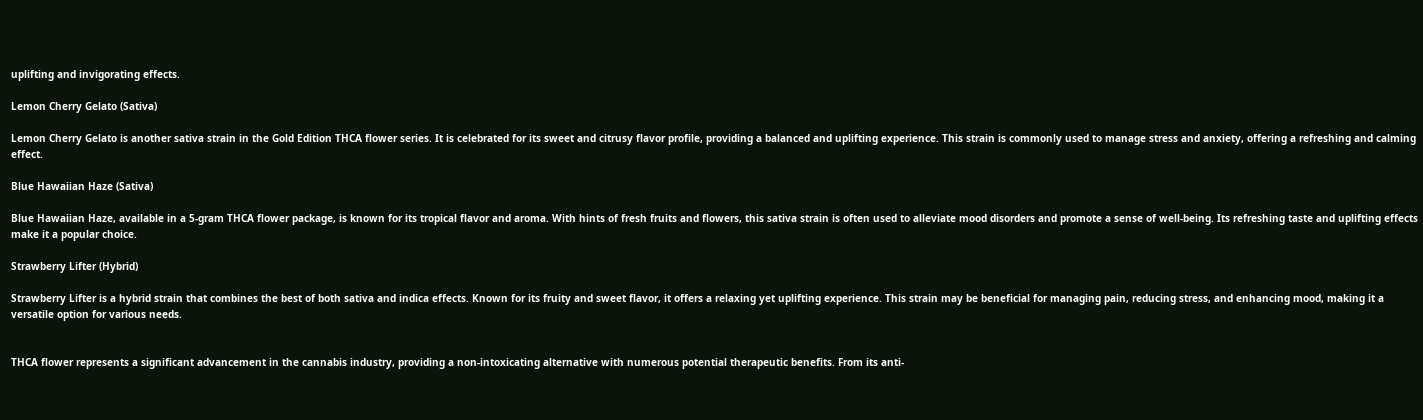uplifting and invigorating effects.

Lemon Cherry Gelato (Sativa)

Lemon Cherry Gelato is another sativa strain in the Gold Edition THCA flower series. It is celebrated for its sweet and citrusy flavor profile, providing a balanced and uplifting experience. This strain is commonly used to manage stress and anxiety, offering a refreshing and calming effect.

Blue Hawaiian Haze (Sativa)

Blue Hawaiian Haze, available in a 5-gram THCA flower package, is known for its tropical flavor and aroma. With hints of fresh fruits and flowers, this sativa strain is often used to alleviate mood disorders and promote a sense of well-being. Its refreshing taste and uplifting effects make it a popular choice.

Strawberry Lifter (Hybrid)

Strawberry Lifter is a hybrid strain that combines the best of both sativa and indica effects. Known for its fruity and sweet flavor, it offers a relaxing yet uplifting experience. This strain may be beneficial for managing pain, reducing stress, and enhancing mood, making it a versatile option for various needs.


THCA flower represents a significant advancement in the cannabis industry, providing a non-intoxicating alternative with numerous potential therapeutic benefits. From its anti-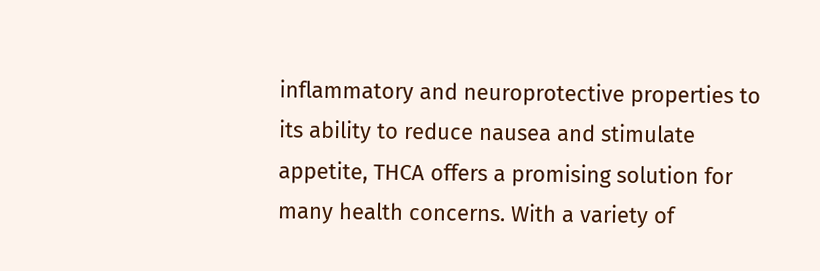inflammatory and neuroprotective properties to its ability to reduce nausea and stimulate appetite, THCA offers a promising solution for many health concerns. With a variety of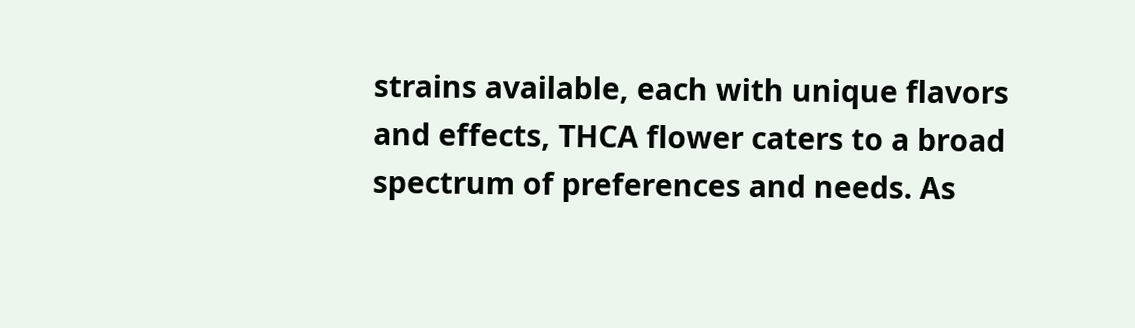strains available, each with unique flavors and effects, THCA flower caters to a broad spectrum of preferences and needs. As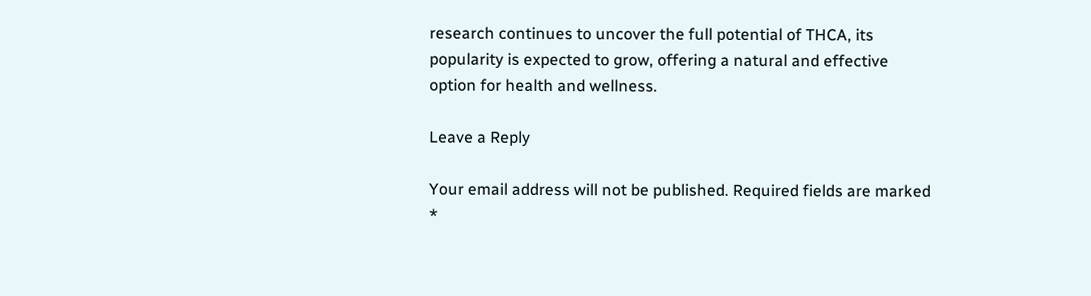research continues to uncover the full potential of THCA, its popularity is expected to grow, offering a natural and effective option for health and wellness.

Leave a Reply

Your email address will not be published. Required fields are marked *